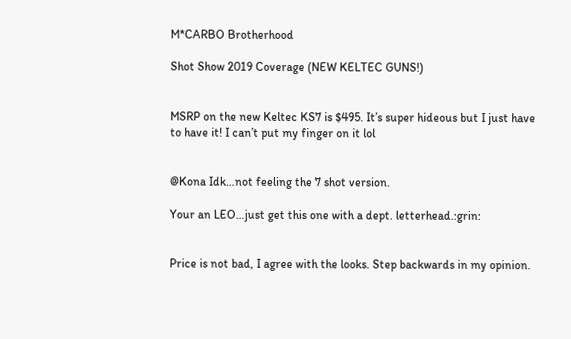M*CARBO Brotherhood

Shot Show 2019 Coverage (NEW KELTEC GUNS!)


MSRP on the new Keltec KS7 is $495. It’s super hideous but I just have to have it! I can’t put my finger on it lol


@Kona Idk…not feeling the 7 shot version.

Your an LEO…just get this one with a dept. letterhead.:grin:


Price is not bad, I agree with the looks. Step backwards in my opinion.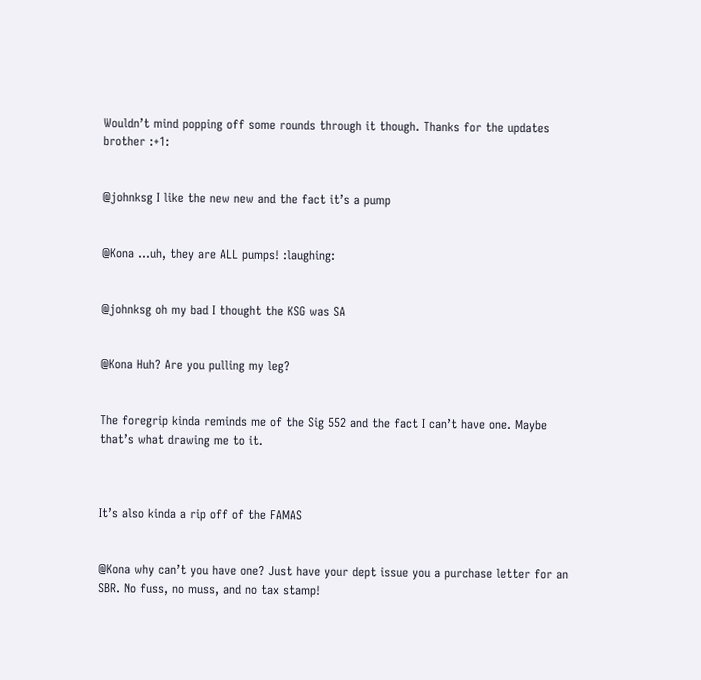Wouldn’t mind popping off some rounds through it though. Thanks for the updates brother :+1:


@johnksg I like the new new and the fact it’s a pump


@Kona …uh, they are ALL pumps! :laughing:


@johnksg oh my bad I thought the KSG was SA


@Kona Huh? Are you pulling my leg?


The foregrip kinda reminds me of the Sig 552 and the fact I can’t have one. Maybe that’s what drawing me to it.



It’s also kinda a rip off of the FAMAS


@Kona why can’t you have one? Just have your dept issue you a purchase letter for an SBR. No fuss, no muss, and no tax stamp!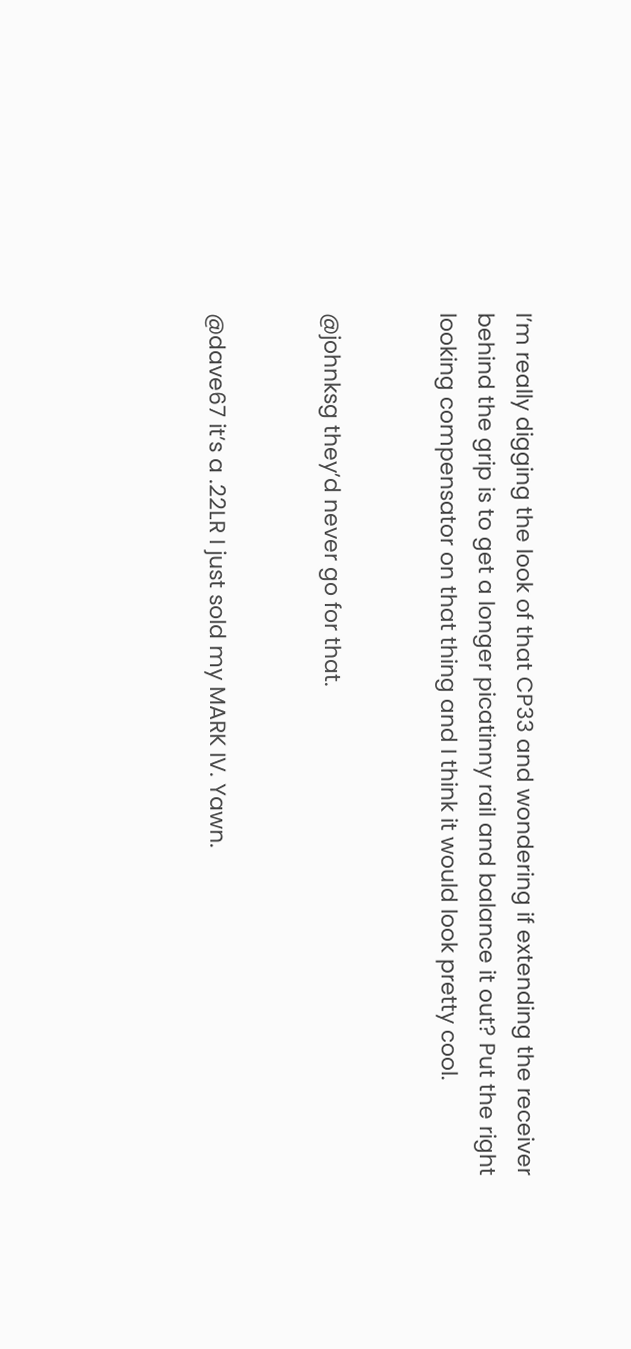I’m really digging the look of that CP33 and wondering if extending the receiver behind the grip is to get a longer picatinny rail and balance it out? Put the right looking compensator on that thing and I think it would look pretty cool.


@johnksg they’d never go for that.


@dave67 it’s a .22LR I just sold my MARK IV. Yawn.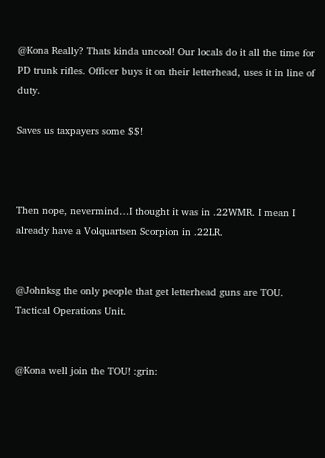@Kona Really? Thats kinda uncool! Our locals do it all the time for PD trunk rifles. Officer buys it on their letterhead, uses it in line of duty.

Saves us taxpayers some $$!



Then nope, nevermind…I thought it was in .22WMR. I mean I already have a Volquartsen Scorpion in .22LR.


@Johnksg the only people that get letterhead guns are TOU. Tactical Operations Unit.


@Kona well join the TOU! :grin: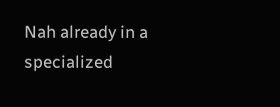Nah already in a specialized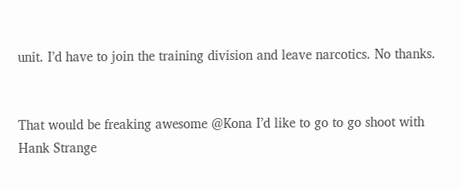unit. I’d have to join the training division and leave narcotics. No thanks.


That would be freaking awesome @Kona I’d like to go to go shoot with Hank Strange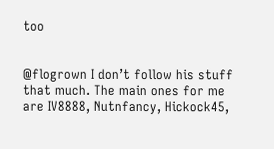too


@flogrown I don’t follow his stuff that much. The main ones for me are IV8888, Nutnfancy, Hickock45,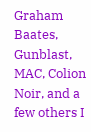Graham Baates, Gunblast, MAC, Colion Noir, and a few others I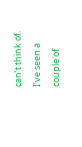can’t think of. I’ve seen a couple of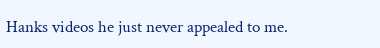Hanks videos he just never appealed to me.